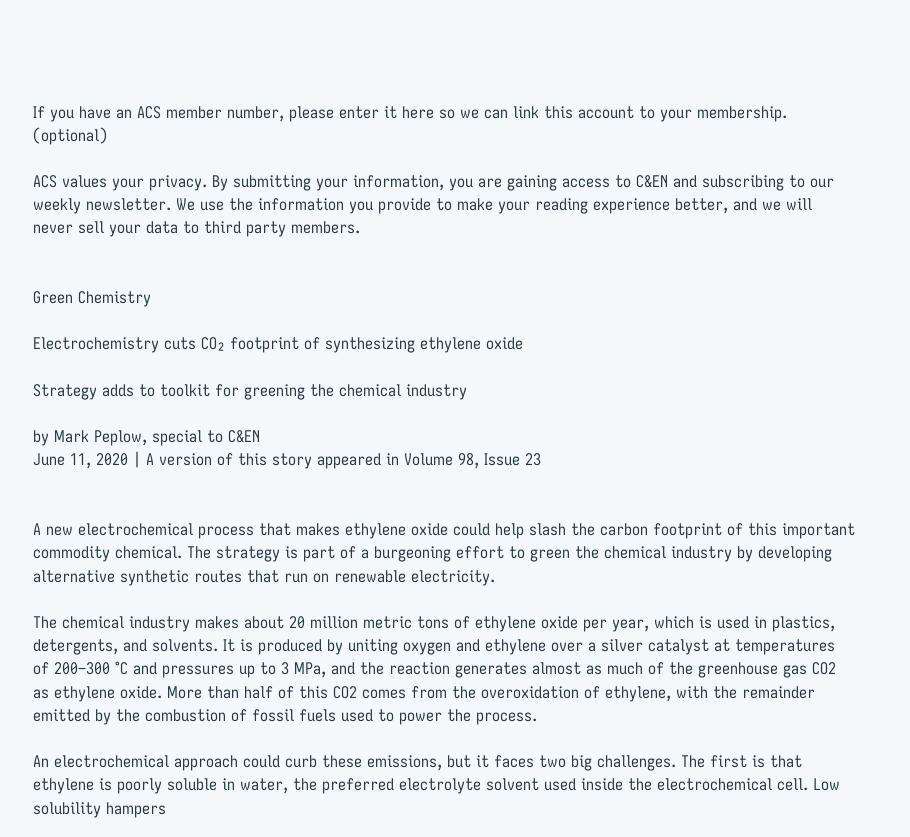If you have an ACS member number, please enter it here so we can link this account to your membership. (optional)

ACS values your privacy. By submitting your information, you are gaining access to C&EN and subscribing to our weekly newsletter. We use the information you provide to make your reading experience better, and we will never sell your data to third party members.


Green Chemistry

Electrochemistry cuts CO₂ footprint of synthesizing ethylene oxide

Strategy adds to toolkit for greening the chemical industry

by Mark Peplow, special to C&EN
June 11, 2020 | A version of this story appeared in Volume 98, Issue 23


A new electrochemical process that makes ethylene oxide could help slash the carbon footprint of this important commodity chemical. The strategy is part of a burgeoning effort to green the chemical industry by developing alternative synthetic routes that run on renewable electricity.

The chemical industry makes about 20 million metric tons of ethylene oxide per year, which is used in plastics, detergents, and solvents. It is produced by uniting oxygen and ethylene over a silver catalyst at temperatures of 200–300 °C and pressures up to 3 MPa, and the reaction generates almost as much of the greenhouse gas CO2 as ethylene oxide. More than half of this CO2 comes from the overoxidation of ethylene, with the remainder emitted by the combustion of fossil fuels used to power the process.

An electrochemical approach could curb these emissions, but it faces two big challenges. The first is that ethylene is poorly soluble in water, the preferred electrolyte solvent used inside the electrochemical cell. Low solubility hampers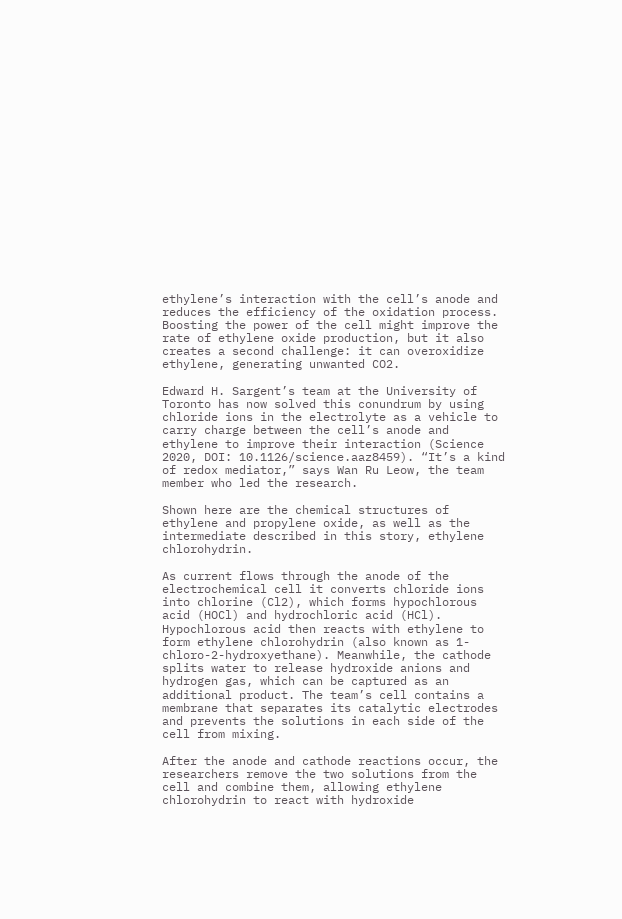ethylene’s interaction with the cell’s anode and reduces the efficiency of the oxidation process. Boosting the power of the cell might improve the rate of ethylene oxide production, but it also creates a second challenge: it can overoxidize ethylene, generating unwanted CO2.

Edward H. Sargent’s team at the University of Toronto has now solved this conundrum by using chloride ions in the electrolyte as a vehicle to carry charge between the cell’s anode and ethylene to improve their interaction (Science 2020, DOI: 10.1126/science.aaz8459). “It’s a kind of redox mediator,” says Wan Ru Leow, the team member who led the research.

Shown here are the chemical structures of ethylene and propylene oxide, as well as the intermediate described in this story, ethylene chlorohydrin.

As current flows through the anode of the electrochemical cell it converts chloride ions into chlorine (Cl2), which forms hypochlorous acid (HOCl) and hydrochloric acid (HCl). Hypochlorous acid then reacts with ethylene to form ethylene chlorohydrin (also known as 1-chloro-2-hydroxyethane). Meanwhile, the cathode splits water to release hydroxide anions and hydrogen gas, which can be captured as an additional product. The team’s cell contains a membrane that separates its catalytic electrodes and prevents the solutions in each side of the cell from mixing.

After the anode and cathode reactions occur, the researchers remove the two solutions from the cell and combine them, allowing ethylene chlorohydrin to react with hydroxide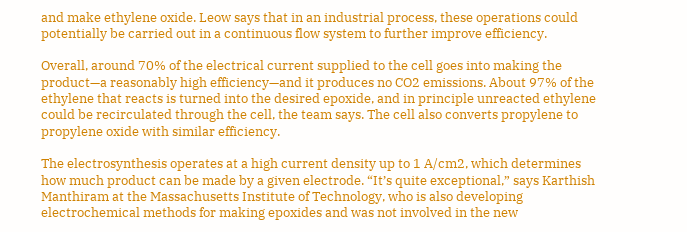and make ethylene oxide. Leow says that in an industrial process, these operations could potentially be carried out in a continuous flow system to further improve efficiency.

Overall, around 70% of the electrical current supplied to the cell goes into making the product—a reasonably high efficiency—and it produces no CO2 emissions. About 97% of the ethylene that reacts is turned into the desired epoxide, and in principle unreacted ethylene could be recirculated through the cell, the team says. The cell also converts propylene to propylene oxide with similar efficiency.

The electrosynthesis operates at a high current density up to 1 A/cm2, which determines how much product can be made by a given electrode. “It’s quite exceptional,” says Karthish Manthiram at the Massachusetts Institute of Technology, who is also developing electrochemical methods for making epoxides and was not involved in the new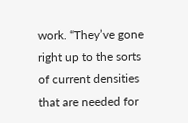work. “They’ve gone right up to the sorts of current densities that are needed for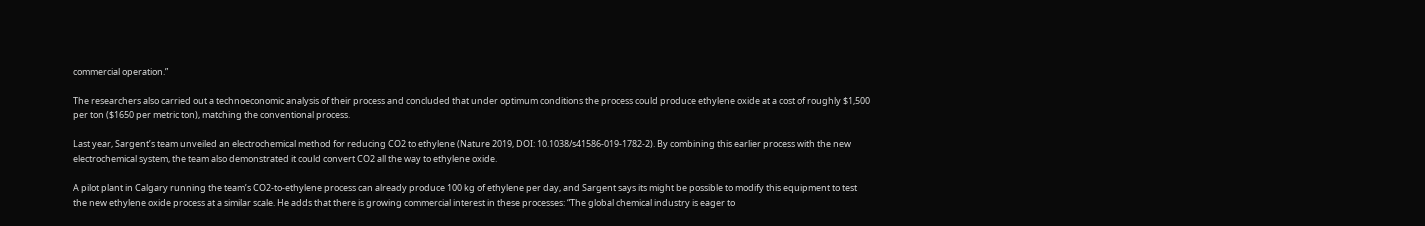commercial operation.”

The researchers also carried out a technoeconomic analysis of their process and concluded that under optimum conditions the process could produce ethylene oxide at a cost of roughly $1,500 per ton ($1650 per metric ton), matching the conventional process.

Last year, Sargent’s team unveiled an electrochemical method for reducing CO2 to ethylene (Nature 2019, DOI: 10.1038/s41586-019-1782-2). By combining this earlier process with the new electrochemical system, the team also demonstrated it could convert CO2 all the way to ethylene oxide.

A pilot plant in Calgary running the team’s CO2-to-ethylene process can already produce 100 kg of ethylene per day, and Sargent says its might be possible to modify this equipment to test the new ethylene oxide process at a similar scale. He adds that there is growing commercial interest in these processes: “The global chemical industry is eager to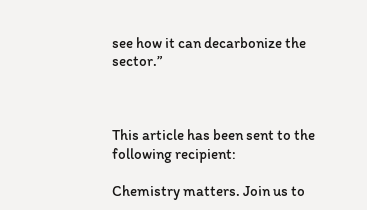see how it can decarbonize the sector.”



This article has been sent to the following recipient:

Chemistry matters. Join us to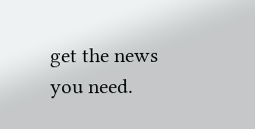get the news you need.